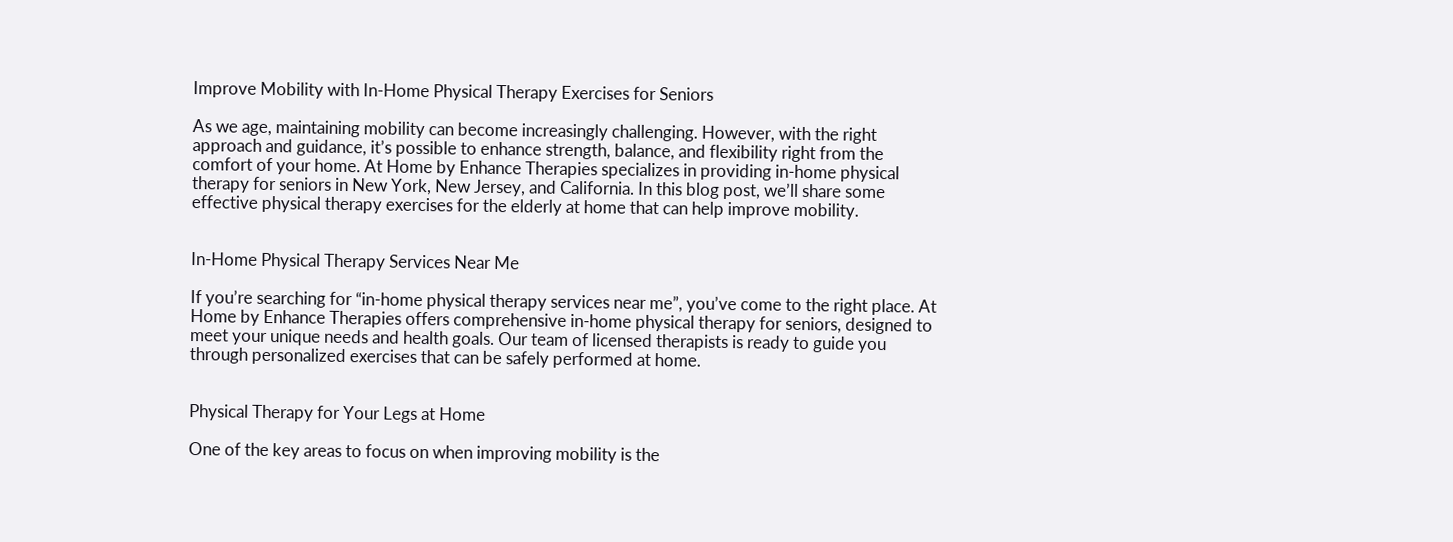Improve Mobility with In-Home Physical Therapy Exercises for Seniors

As we age, maintaining mobility can become increasingly challenging. However, with the right approach and guidance, it’s possible to enhance strength, balance, and flexibility right from the comfort of your home. At Home by Enhance Therapies specializes in providing in-home physical therapy for seniors in New York, New Jersey, and California. In this blog post, we’ll share some effective physical therapy exercises for the elderly at home that can help improve mobility.


In-Home Physical Therapy Services Near Me

If you’re searching for “in-home physical therapy services near me”, you’ve come to the right place. At Home by Enhance Therapies offers comprehensive in-home physical therapy for seniors, designed to meet your unique needs and health goals. Our team of licensed therapists is ready to guide you through personalized exercises that can be safely performed at home.


Physical Therapy for Your Legs at Home

One of the key areas to focus on when improving mobility is the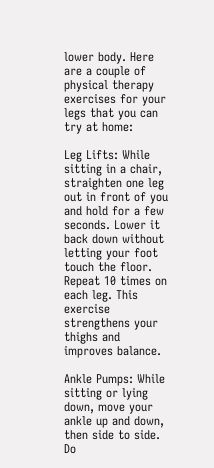lower body. Here are a couple of physical therapy exercises for your legs that you can try at home:

Leg Lifts: While sitting in a chair, straighten one leg out in front of you and hold for a few seconds. Lower it back down without letting your foot touch the floor. Repeat 10 times on each leg. This exercise strengthens your thighs and improves balance.

Ankle Pumps: While sitting or lying down, move your ankle up and down, then side to side. Do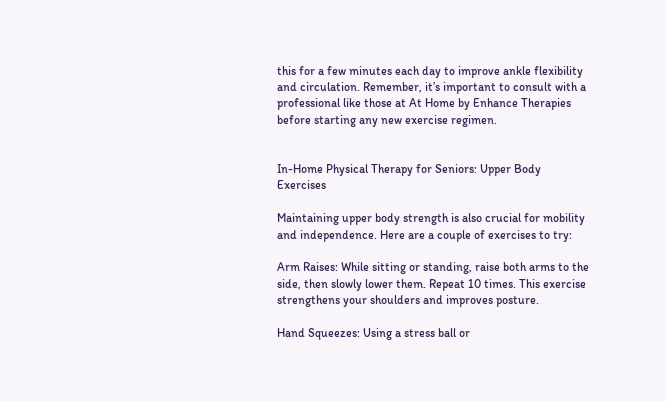this for a few minutes each day to improve ankle flexibility and circulation. Remember, it’s important to consult with a professional like those at At Home by Enhance Therapies before starting any new exercise regimen.


In-Home Physical Therapy for Seniors: Upper Body Exercises

Maintaining upper body strength is also crucial for mobility and independence. Here are a couple of exercises to try:

Arm Raises: While sitting or standing, raise both arms to the side, then slowly lower them. Repeat 10 times. This exercise strengthens your shoulders and improves posture.

Hand Squeezes: Using a stress ball or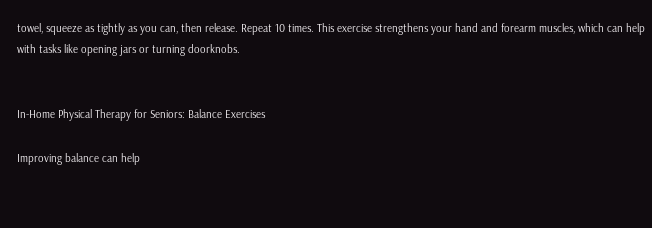towel, squeeze as tightly as you can, then release. Repeat 10 times. This exercise strengthens your hand and forearm muscles, which can help with tasks like opening jars or turning doorknobs.


In-Home Physical Therapy for Seniors: Balance Exercises

Improving balance can help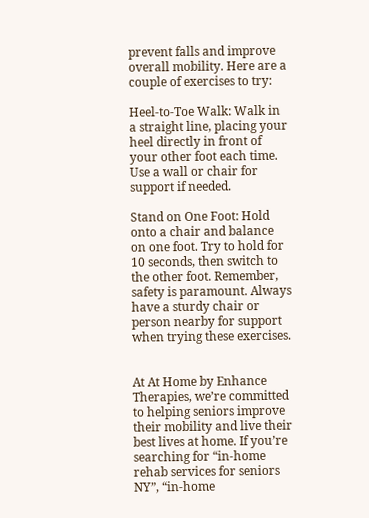prevent falls and improve overall mobility. Here are a couple of exercises to try:

Heel-to-Toe Walk: Walk in a straight line, placing your heel directly in front of your other foot each time. Use a wall or chair for support if needed.

Stand on One Foot: Hold onto a chair and balance on one foot. Try to hold for 10 seconds, then switch to the other foot. Remember, safety is paramount. Always have a sturdy chair or person nearby for support when trying these exercises.


At At Home by Enhance Therapies, we’re committed to helping seniors improve their mobility and live their best lives at home. If you’re searching for “in-home rehab services for seniors NY”, “in-home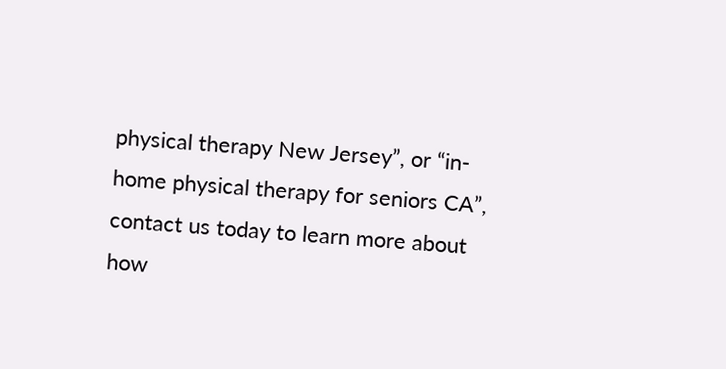physical therapy New Jersey”, or “in-home physical therapy for seniors CA”, contact us today to learn more about how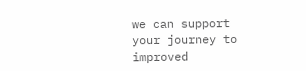we can support your journey to improved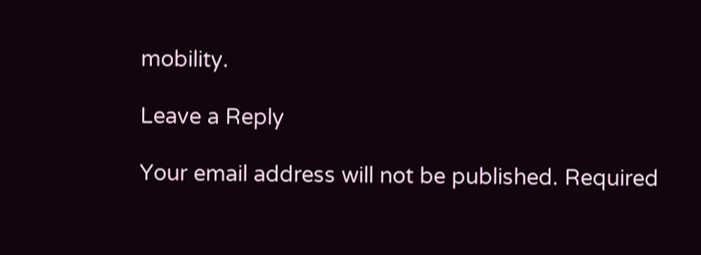mobility.

Leave a Reply

Your email address will not be published. Required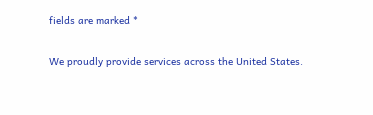fields are marked *

We proudly provide services across the United States.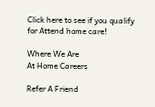Click here to see if you qualify for Attend home care!

Where We Are
At Home Careers

Refer A Friend